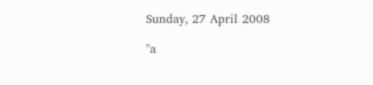Sunday, 27 April 2008

"a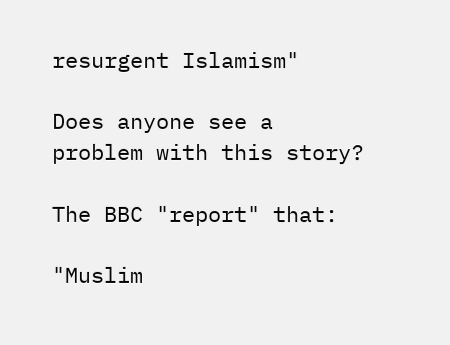resurgent Islamism"

Does anyone see a problem with this story?

The BBC "report" that:

"Muslim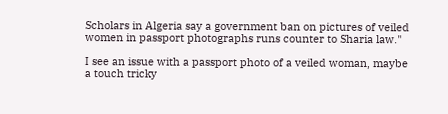Scholars in Algeria say a government ban on pictures of veiled women in passport photographs runs counter to Sharia law."

I see an issue with a passport photo of a veiled woman, maybe a touch tricky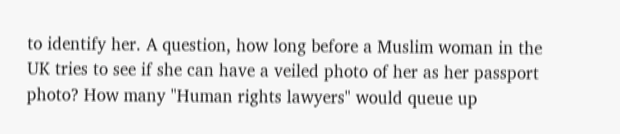to identify her. A question, how long before a Muslim woman in the UK tries to see if she can have a veiled photo of her as her passport photo? How many "Human rights lawyers" would queue up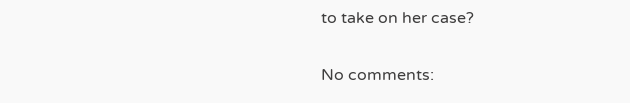to take on her case?

No comments: